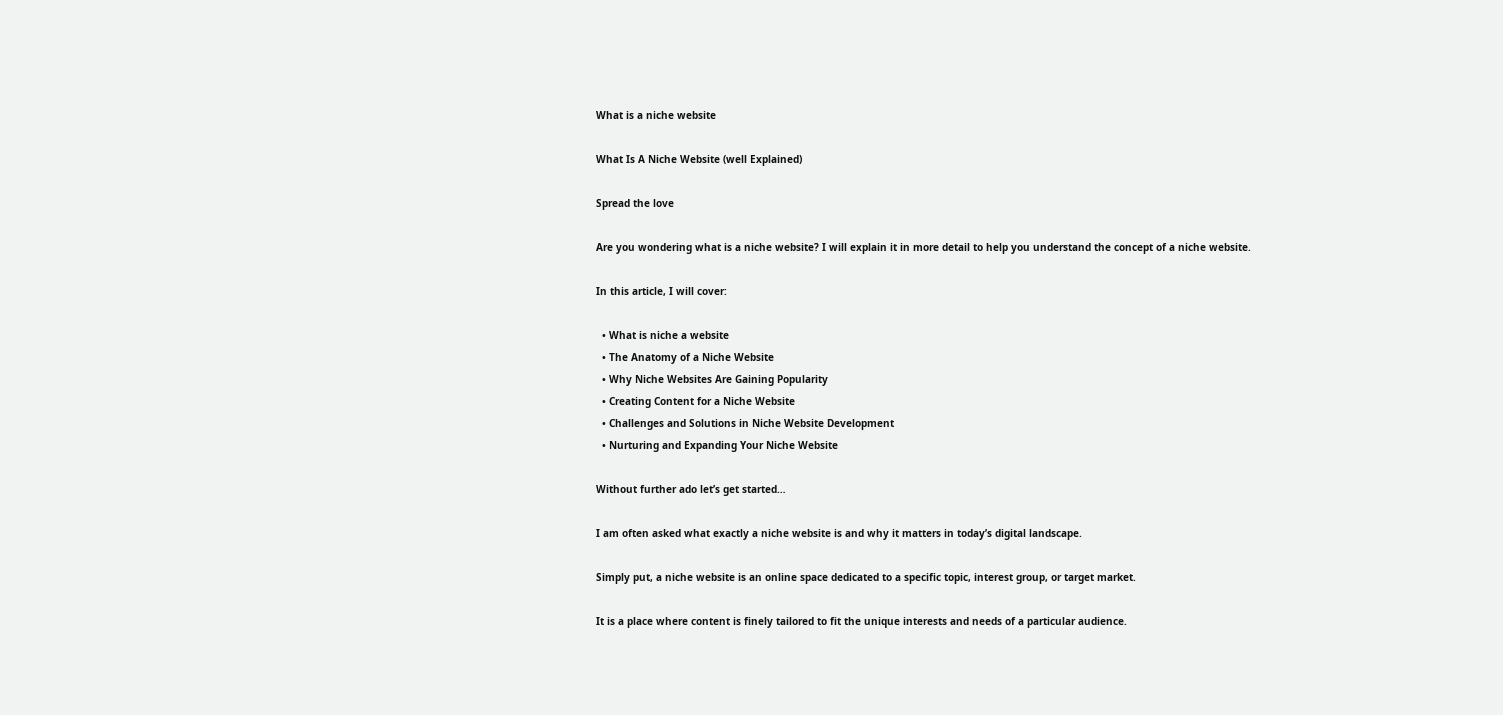What is a niche website

What Is A Niche Website (well Explained)

Spread the love

Are you wondering what is a niche website? I will explain it in more detail to help you understand the concept of a niche website.

In this article, I will cover:

  • What is niche a website
  • The Anatomy of a Niche Website
  • Why Niche Websites Are Gaining Popularity
  • Creating Content for a Niche Website
  • Challenges and Solutions in Niche Website Development
  • Nurturing and Expanding Your Niche Website

Without further ado let’s get started…

I am often asked what exactly a niche website is and why it matters in today’s digital landscape.

Simply put, a niche website is an online space dedicated to a specific topic, interest group, or target market.

It is a place where content is finely tailored to fit the unique interests and needs of a particular audience.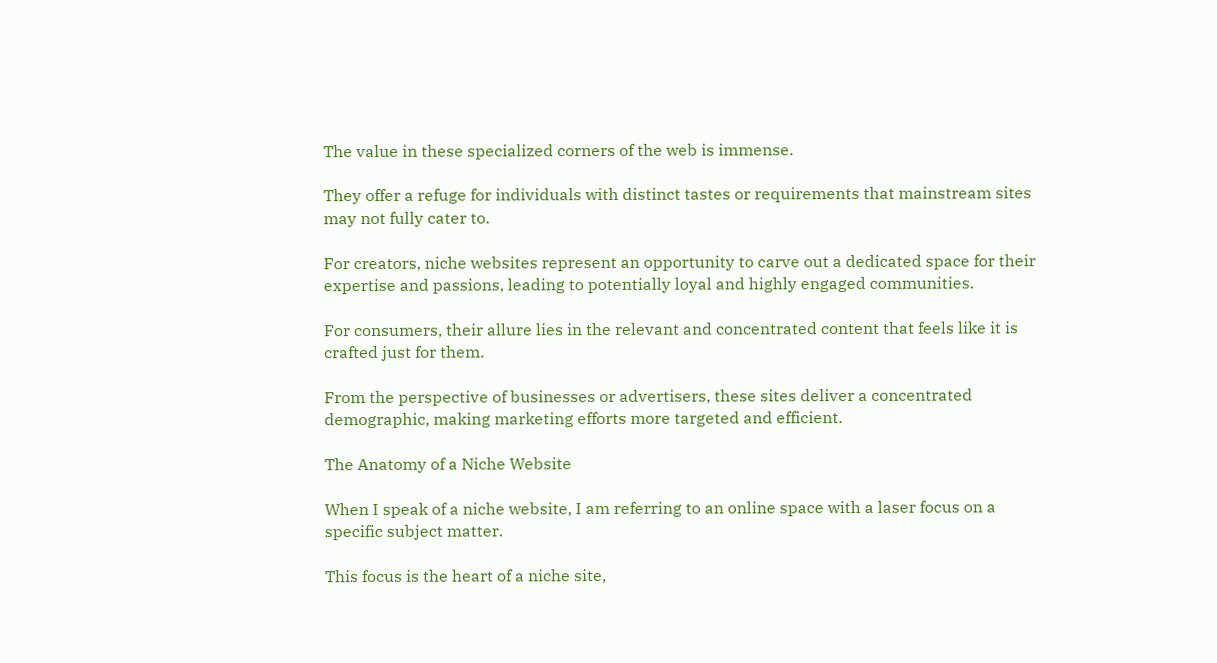The value in these specialized corners of the web is immense.

They offer a refuge for individuals with distinct tastes or requirements that mainstream sites may not fully cater to.

For creators, niche websites represent an opportunity to carve out a dedicated space for their expertise and passions, leading to potentially loyal and highly engaged communities.

For consumers, their allure lies in the relevant and concentrated content that feels like it is crafted just for them.

From the perspective of businesses or advertisers, these sites deliver a concentrated demographic, making marketing efforts more targeted and efficient.

The Anatomy of a Niche Website

When I speak of a niche website, I am referring to an online space with a laser focus on a specific subject matter.

This focus is the heart of a niche site,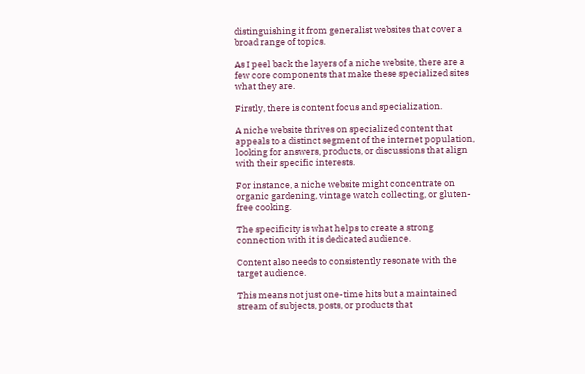distinguishing it from generalist websites that cover a broad range of topics.

As I peel back the layers of a niche website, there are a few core components that make these specialized sites what they are.

Firstly, there is content focus and specialization.

A niche website thrives on specialized content that appeals to a distinct segment of the internet population, looking for answers, products, or discussions that align with their specific interests.

For instance, a niche website might concentrate on organic gardening, vintage watch collecting, or gluten-free cooking.

The specificity is what helps to create a strong connection with it is dedicated audience.

Content also needs to consistently resonate with the target audience.

This means not just one-time hits but a maintained stream of subjects, posts, or products that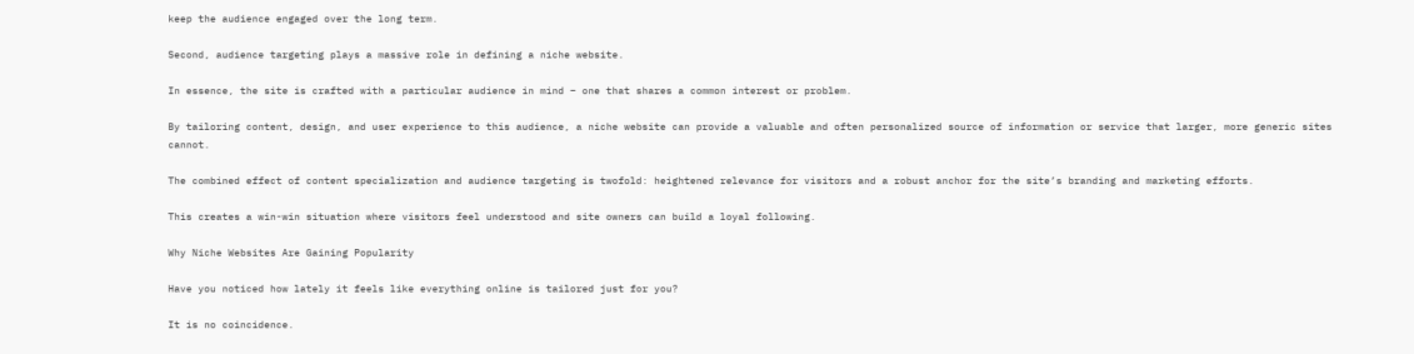keep the audience engaged over the long term.

Second, audience targeting plays a massive role in defining a niche website.

In essence, the site is crafted with a particular audience in mind – one that shares a common interest or problem.

By tailoring content, design, and user experience to this audience, a niche website can provide a valuable and often personalized source of information or service that larger, more generic sites cannot.

The combined effect of content specialization and audience targeting is twofold: heightened relevance for visitors and a robust anchor for the site’s branding and marketing efforts.

This creates a win-win situation where visitors feel understood and site owners can build a loyal following.

Why Niche Websites Are Gaining Popularity

Have you noticed how lately it feels like everything online is tailored just for you?

It is no coincidence.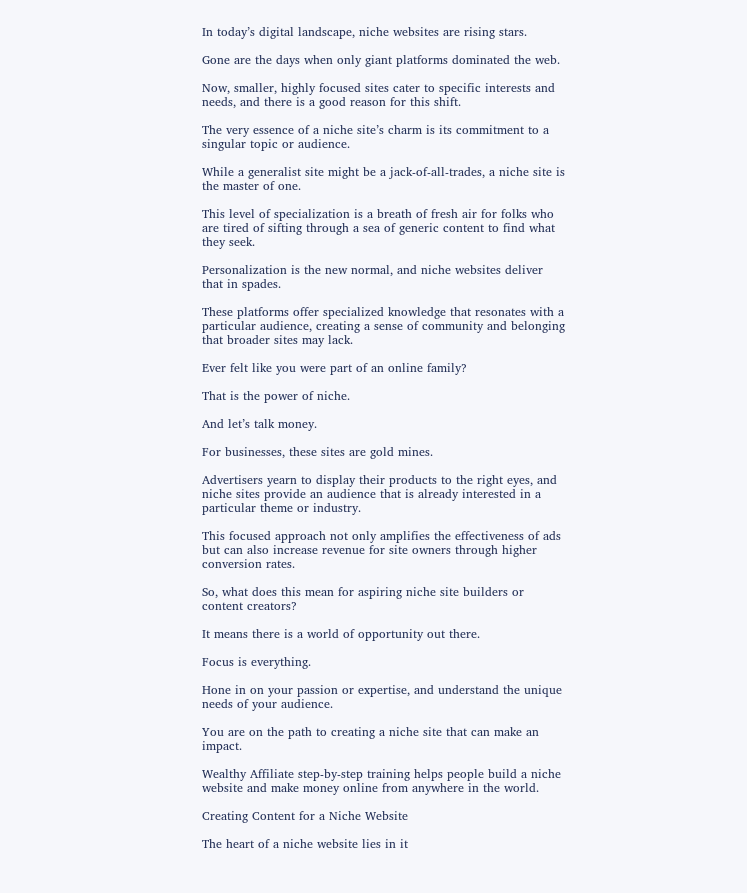In today’s digital landscape, niche websites are rising stars.

Gone are the days when only giant platforms dominated the web.

Now, smaller, highly focused sites cater to specific interests and needs, and there is a good reason for this shift.

The very essence of a niche site’s charm is its commitment to a singular topic or audience.

While a generalist site might be a jack-of-all-trades, a niche site is the master of one.

This level of specialization is a breath of fresh air for folks who are tired of sifting through a sea of generic content to find what they seek.

Personalization is the new normal, and niche websites deliver that in spades.

These platforms offer specialized knowledge that resonates with a particular audience, creating a sense of community and belonging that broader sites may lack.

Ever felt like you were part of an online family?

That is the power of niche.

And let’s talk money.

For businesses, these sites are gold mines.

Advertisers yearn to display their products to the right eyes, and niche sites provide an audience that is already interested in a particular theme or industry.

This focused approach not only amplifies the effectiveness of ads but can also increase revenue for site owners through higher conversion rates.

So, what does this mean for aspiring niche site builders or content creators?

It means there is a world of opportunity out there.

Focus is everything.

Hone in on your passion or expertise, and understand the unique needs of your audience.

You are on the path to creating a niche site that can make an impact.

Wealthy Affiliate step-by-step training helps people build a niche website and make money online from anywhere in the world.

Creating Content for a Niche Website

The heart of a niche website lies in it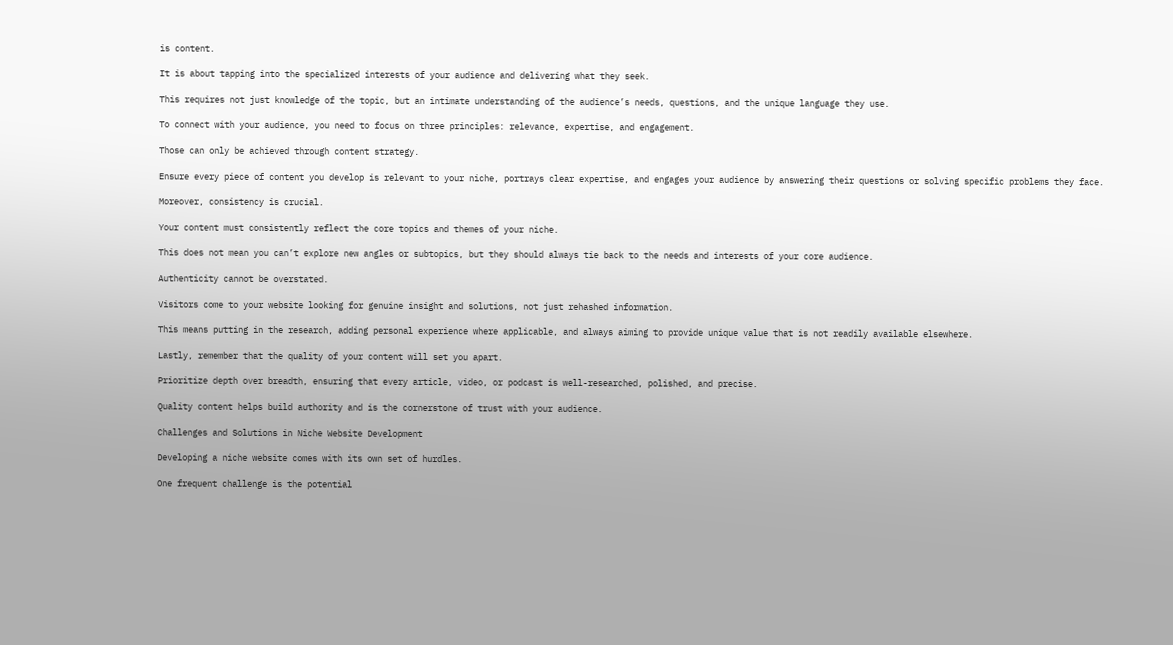is content.

It is about tapping into the specialized interests of your audience and delivering what they seek.

This requires not just knowledge of the topic, but an intimate understanding of the audience’s needs, questions, and the unique language they use.

To connect with your audience, you need to focus on three principles: relevance, expertise, and engagement.

Those can only be achieved through content strategy.

Ensure every piece of content you develop is relevant to your niche, portrays clear expertise, and engages your audience by answering their questions or solving specific problems they face.

Moreover, consistency is crucial.

Your content must consistently reflect the core topics and themes of your niche.

This does not mean you can’t explore new angles or subtopics, but they should always tie back to the needs and interests of your core audience.

Authenticity cannot be overstated.

Visitors come to your website looking for genuine insight and solutions, not just rehashed information.

This means putting in the research, adding personal experience where applicable, and always aiming to provide unique value that is not readily available elsewhere.

Lastly, remember that the quality of your content will set you apart.

Prioritize depth over breadth, ensuring that every article, video, or podcast is well-researched, polished, and precise.

Quality content helps build authority and is the cornerstone of trust with your audience.

Challenges and Solutions in Niche Website Development

Developing a niche website comes with its own set of hurdles.

One frequent challenge is the potential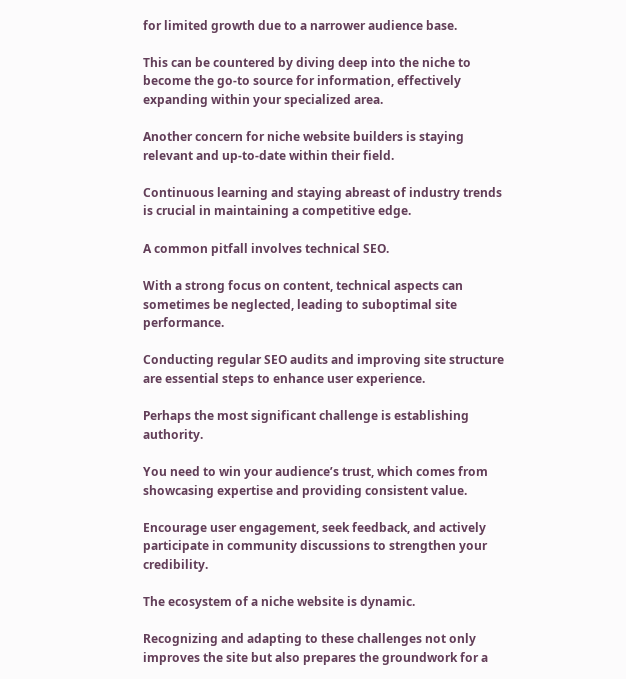for limited growth due to a narrower audience base.

This can be countered by diving deep into the niche to become the go-to source for information, effectively expanding within your specialized area.

Another concern for niche website builders is staying relevant and up-to-date within their field.

Continuous learning and staying abreast of industry trends is crucial in maintaining a competitive edge.

A common pitfall involves technical SEO.

With a strong focus on content, technical aspects can sometimes be neglected, leading to suboptimal site performance.

Conducting regular SEO audits and improving site structure are essential steps to enhance user experience.

Perhaps the most significant challenge is establishing authority.

You need to win your audience’s trust, which comes from showcasing expertise and providing consistent value.

Encourage user engagement, seek feedback, and actively participate in community discussions to strengthen your credibility.

The ecosystem of a niche website is dynamic.

Recognizing and adapting to these challenges not only improves the site but also prepares the groundwork for a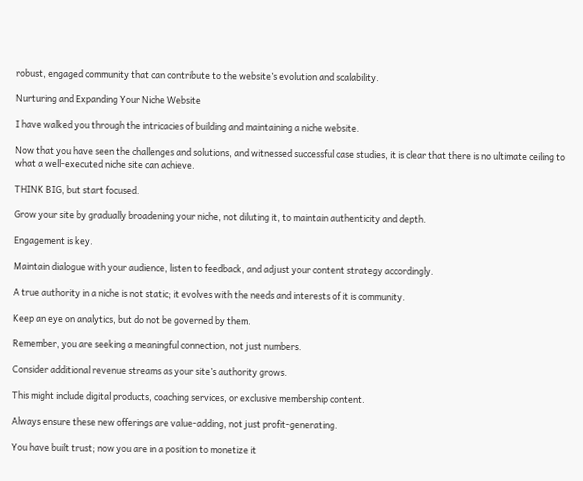robust, engaged community that can contribute to the website’s evolution and scalability.

Nurturing and Expanding Your Niche Website

I have walked you through the intricacies of building and maintaining a niche website.

Now that you have seen the challenges and solutions, and witnessed successful case studies, it is clear that there is no ultimate ceiling to what a well-executed niche site can achieve.

THINK BIG, but start focused.

Grow your site by gradually broadening your niche, not diluting it, to maintain authenticity and depth.

Engagement is key.

Maintain dialogue with your audience, listen to feedback, and adjust your content strategy accordingly.

A true authority in a niche is not static; it evolves with the needs and interests of it is community.

Keep an eye on analytics, but do not be governed by them.

Remember, you are seeking a meaningful connection, not just numbers.

Consider additional revenue streams as your site’s authority grows.

This might include digital products, coaching services, or exclusive membership content.

Always ensure these new offerings are value-adding, not just profit-generating.

You have built trust; now you are in a position to monetize it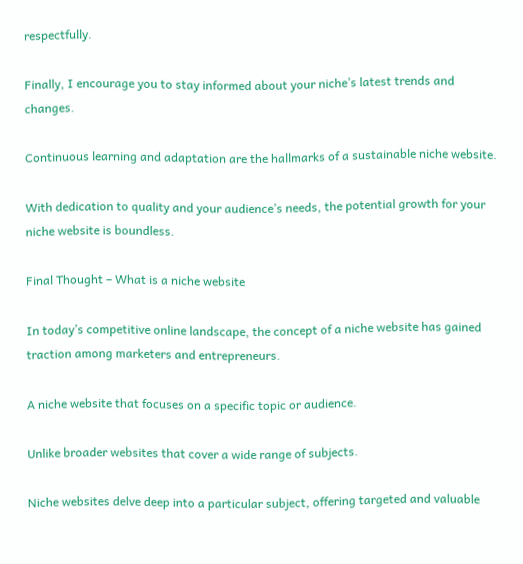respectfully.

Finally, I encourage you to stay informed about your niche’s latest trends and changes.

Continuous learning and adaptation are the hallmarks of a sustainable niche website.

With dedication to quality and your audience’s needs, the potential growth for your niche website is boundless.

Final Thought – What is a niche website

In today’s competitive online landscape, the concept of a niche website has gained traction among marketers and entrepreneurs.

A niche website that focuses on a specific topic or audience.

Unlike broader websites that cover a wide range of subjects.

Niche websites delve deep into a particular subject, offering targeted and valuable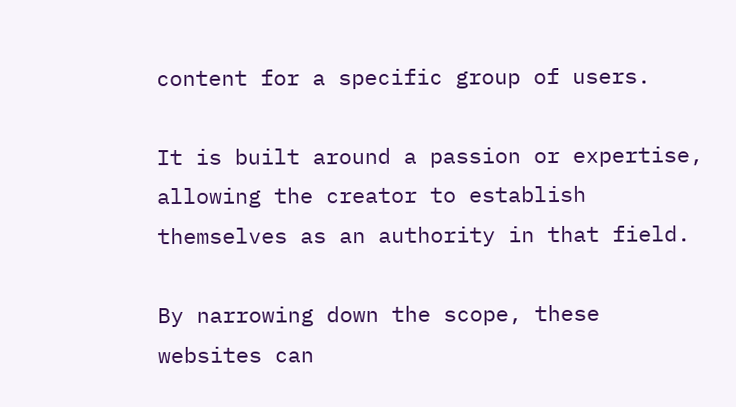content for a specific group of users.

It is built around a passion or expertise, allowing the creator to establish themselves as an authority in that field.

By narrowing down the scope, these websites can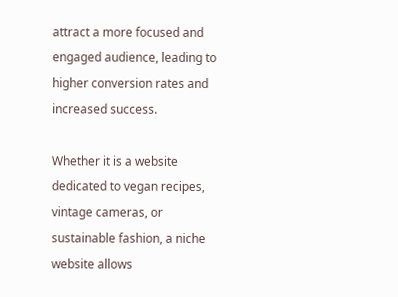attract a more focused and engaged audience, leading to higher conversion rates and increased success.

Whether it is a website dedicated to vegan recipes, vintage cameras, or sustainable fashion, a niche website allows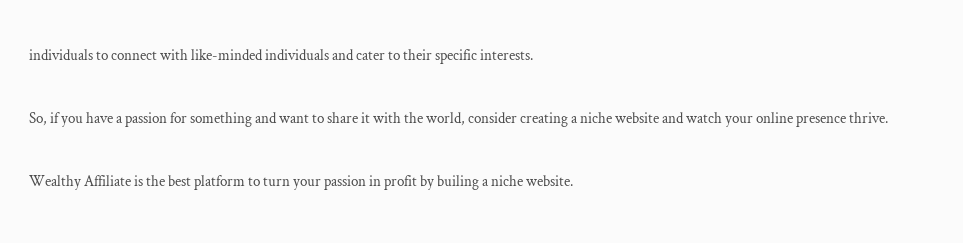individuals to connect with like-minded individuals and cater to their specific interests.

So, if you have a passion for something and want to share it with the world, consider creating a niche website and watch your online presence thrive.

Wealthy Affiliate is the best platform to turn your passion in profit by builing a niche website.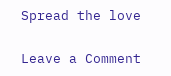Spread the love

Leave a Comment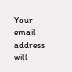Your email address will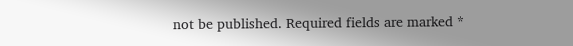not be published. Required fields are marked *